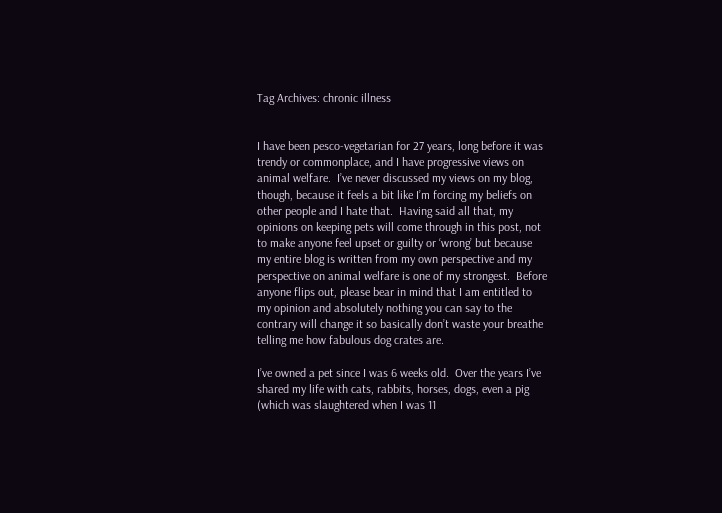Tag Archives: chronic illness


I have been pesco-vegetarian for 27 years, long before it was trendy or commonplace, and I have progressive views on animal welfare.  I’ve never discussed my views on my blog, though, because it feels a bit like I’m forcing my beliefs on other people and I hate that.  Having said all that, my opinions on keeping pets will come through in this post, not to make anyone feel upset or guilty or ‘wrong’ but because my entire blog is written from my own perspective and my perspective on animal welfare is one of my strongest.  Before anyone flips out, please bear in mind that I am entitled to my opinion and absolutely nothing you can say to the contrary will change it so basically don’t waste your breathe telling me how fabulous dog crates are.

I’ve owned a pet since I was 6 weeks old.  Over the years I’ve shared my life with cats, rabbits, horses, dogs, even a pig (which was slaughtered when I was 11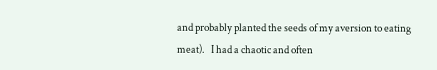and probably planted the seeds of my aversion to eating meat).   I had a chaotic and often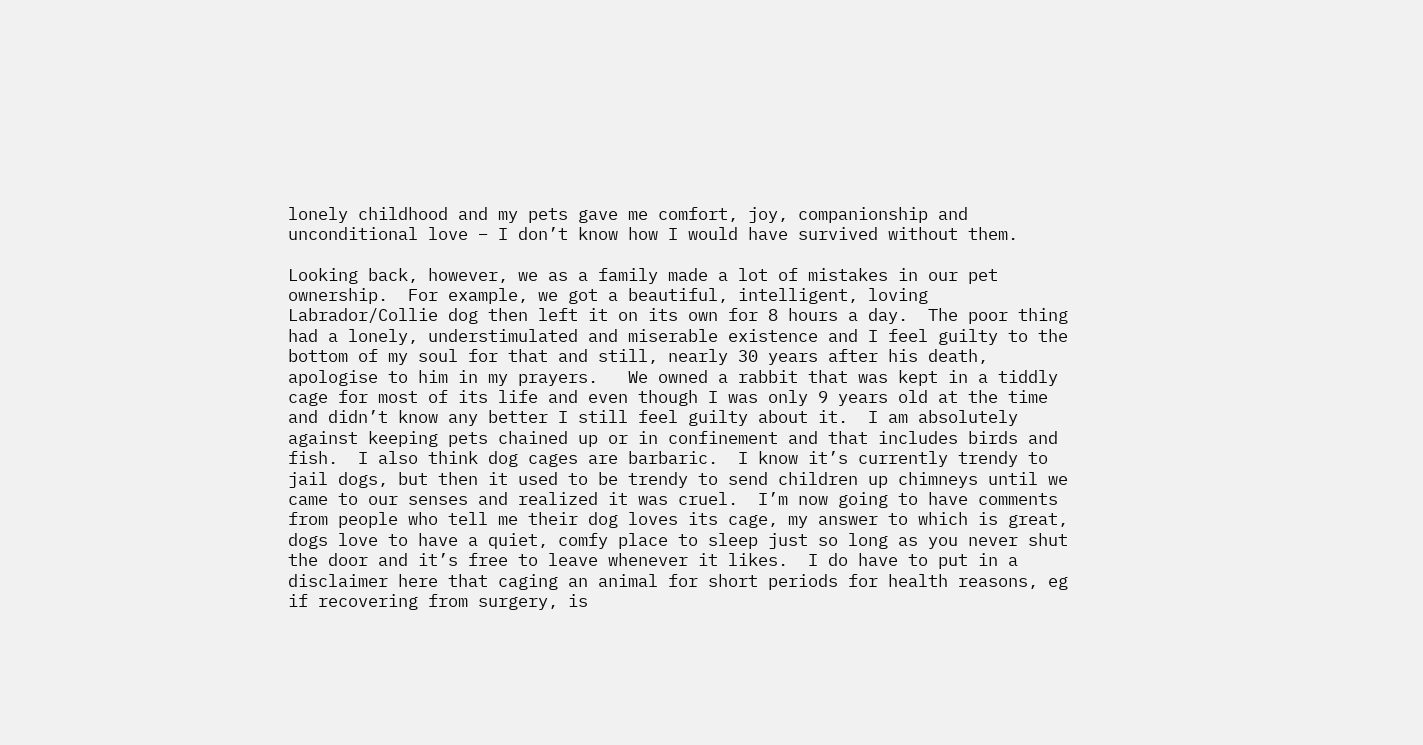lonely childhood and my pets gave me comfort, joy, companionship and unconditional love – I don’t know how I would have survived without them.

Looking back, however, we as a family made a lot of mistakes in our pet ownership.  For example, we got a beautiful, intelligent, loving Labrador/Collie dog then left it on its own for 8 hours a day.  The poor thing had a lonely, understimulated and miserable existence and I feel guilty to the bottom of my soul for that and still, nearly 30 years after his death, apologise to him in my prayers.   We owned a rabbit that was kept in a tiddly cage for most of its life and even though I was only 9 years old at the time and didn’t know any better I still feel guilty about it.  I am absolutely against keeping pets chained up or in confinement and that includes birds and fish.  I also think dog cages are barbaric.  I know it’s currently trendy to jail dogs, but then it used to be trendy to send children up chimneys until we came to our senses and realized it was cruel.  I’m now going to have comments from people who tell me their dog loves its cage, my answer to which is great, dogs love to have a quiet, comfy place to sleep just so long as you never shut the door and it’s free to leave whenever it likes.  I do have to put in a disclaimer here that caging an animal for short periods for health reasons, eg if recovering from surgery, is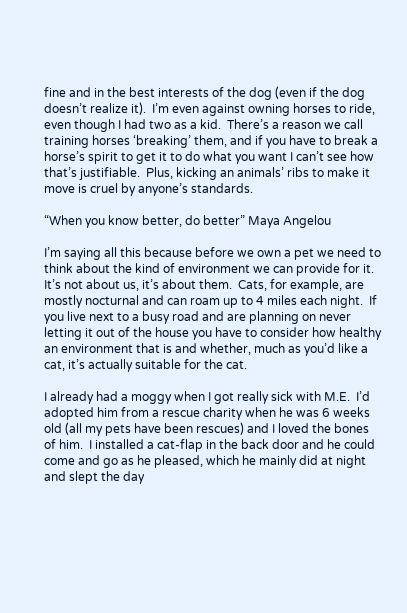fine and in the best interests of the dog (even if the dog doesn’t realize it).  I’m even against owning horses to ride, even though I had two as a kid.  There’s a reason we call training horses ‘breaking’ them, and if you have to break a horse’s spirit to get it to do what you want I can’t see how that’s justifiable.  Plus, kicking an animals’ ribs to make it move is cruel by anyone’s standards.

“When you know better, do better” Maya Angelou

I’m saying all this because before we own a pet we need to think about the kind of environment we can provide for it.  It’s not about us, it’s about them.  Cats, for example, are mostly nocturnal and can roam up to 4 miles each night.  If you live next to a busy road and are planning on never letting it out of the house you have to consider how healthy an environment that is and whether, much as you’d like a cat, it’s actually suitable for the cat.

I already had a moggy when I got really sick with M.E.  I’d adopted him from a rescue charity when he was 6 weeks old (all my pets have been rescues) and I loved the bones of him.  I installed a cat-flap in the back door and he could come and go as he pleased, which he mainly did at night and slept the day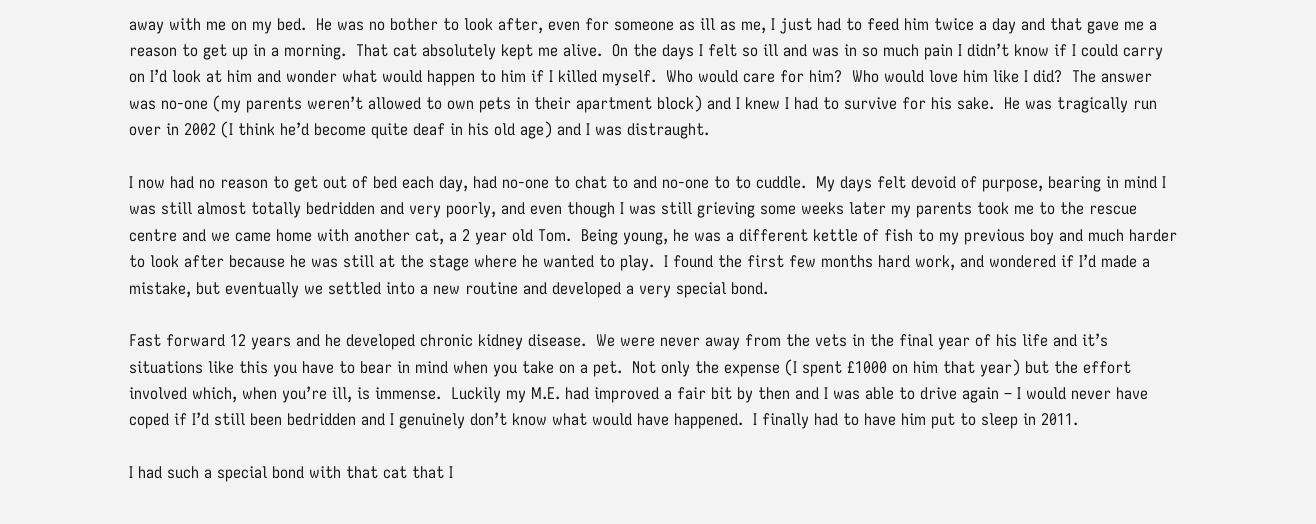away with me on my bed.  He was no bother to look after, even for someone as ill as me, I just had to feed him twice a day and that gave me a reason to get up in a morning.  That cat absolutely kept me alive.  On the days I felt so ill and was in so much pain I didn’t know if I could carry on I’d look at him and wonder what would happen to him if I killed myself.  Who would care for him?  Who would love him like I did?  The answer was no-one (my parents weren’t allowed to own pets in their apartment block) and I knew I had to survive for his sake.  He was tragically run over in 2002 (I think he’d become quite deaf in his old age) and I was distraught.

I now had no reason to get out of bed each day, had no-one to chat to and no-one to to cuddle.  My days felt devoid of purpose, bearing in mind I was still almost totally bedridden and very poorly, and even though I was still grieving some weeks later my parents took me to the rescue centre and we came home with another cat, a 2 year old Tom.  Being young, he was a different kettle of fish to my previous boy and much harder to look after because he was still at the stage where he wanted to play.  I found the first few months hard work, and wondered if I’d made a mistake, but eventually we settled into a new routine and developed a very special bond.

Fast forward 12 years and he developed chronic kidney disease.  We were never away from the vets in the final year of his life and it’s situations like this you have to bear in mind when you take on a pet.  Not only the expense (I spent £1000 on him that year) but the effort involved which, when you’re ill, is immense.  Luckily my M.E. had improved a fair bit by then and I was able to drive again – I would never have coped if I’d still been bedridden and I genuinely don’t know what would have happened.  I finally had to have him put to sleep in 2011.

I had such a special bond with that cat that I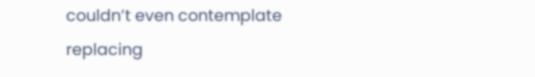couldn’t even contemplate replacing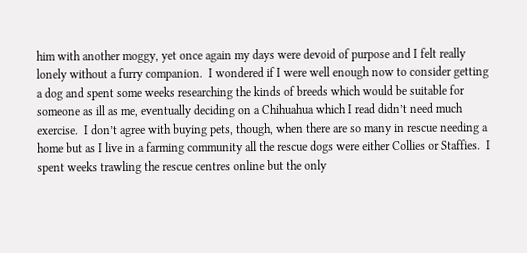him with another moggy, yet once again my days were devoid of purpose and I felt really lonely without a furry companion.  I wondered if I were well enough now to consider getting a dog and spent some weeks researching the kinds of breeds which would be suitable for someone as ill as me, eventually deciding on a Chihuahua which I read didn’t need much exercise.  I don’t agree with buying pets, though, when there are so many in rescue needing a home but as I live in a farming community all the rescue dogs were either Collies or Staffies.  I spent weeks trawling the rescue centres online but the only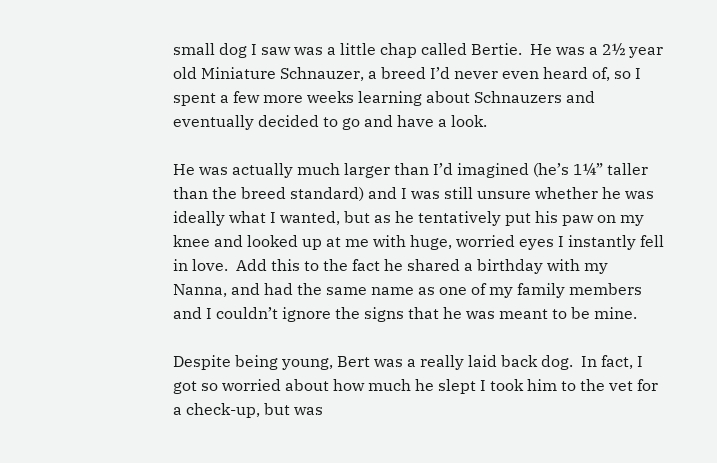small dog I saw was a little chap called Bertie.  He was a 2½ year old Miniature Schnauzer, a breed I’d never even heard of, so I spent a few more weeks learning about Schnauzers and eventually decided to go and have a look.

He was actually much larger than I’d imagined (he’s 1¼” taller than the breed standard) and I was still unsure whether he was ideally what I wanted, but as he tentatively put his paw on my knee and looked up at me with huge, worried eyes I instantly fell in love.  Add this to the fact he shared a birthday with my Nanna, and had the same name as one of my family members and I couldn’t ignore the signs that he was meant to be mine.

Despite being young, Bert was a really laid back dog.  In fact, I got so worried about how much he slept I took him to the vet for a check-up, but was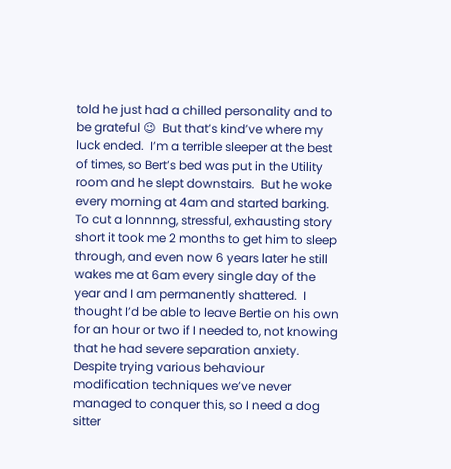told he just had a chilled personality and to be grateful 😉  But that’s kind’ve where my luck ended.  I’m a terrible sleeper at the best of times, so Bert’s bed was put in the Utility room and he slept downstairs.  But he woke every morning at 4am and started barking.  To cut a lonnnng, stressful, exhausting story short it took me 2 months to get him to sleep through, and even now 6 years later he still wakes me at 6am every single day of the year and I am permanently shattered.  I thought I’d be able to leave Bertie on his own for an hour or two if I needed to, not knowing that he had severe separation anxiety.  Despite trying various behaviour modification techniques we’ve never managed to conquer this, so I need a dog sitter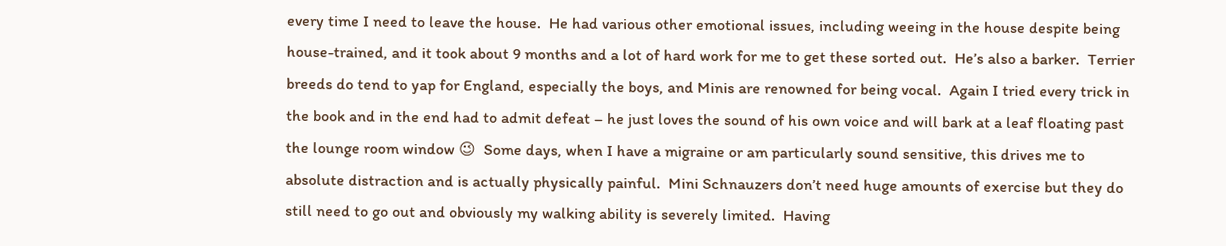every time I need to leave the house.  He had various other emotional issues, including weeing in the house despite being house-trained, and it took about 9 months and a lot of hard work for me to get these sorted out.  He’s also a barker.  Terrier breeds do tend to yap for England, especially the boys, and Minis are renowned for being vocal.  Again I tried every trick in the book and in the end had to admit defeat – he just loves the sound of his own voice and will bark at a leaf floating past the lounge room window 😉  Some days, when I have a migraine or am particularly sound sensitive, this drives me to absolute distraction and is actually physically painful.  Mini Schnauzers don’t need huge amounts of exercise but they do still need to go out and obviously my walking ability is severely limited.  Having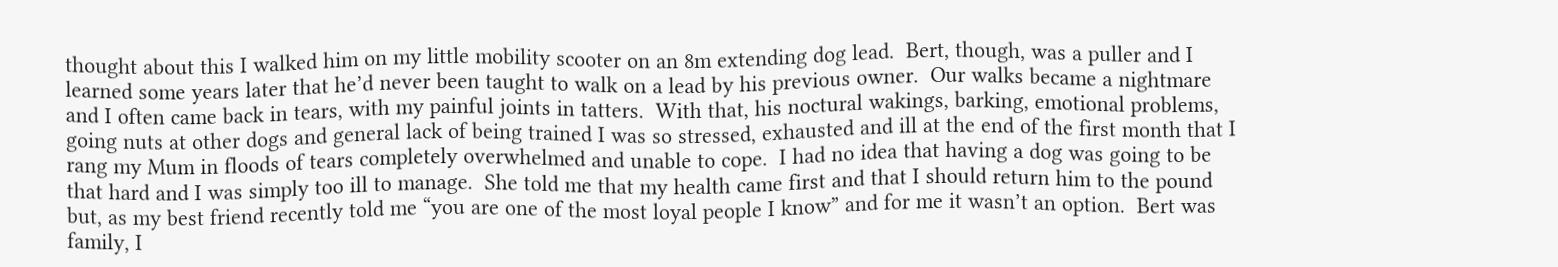thought about this I walked him on my little mobility scooter on an 8m extending dog lead.  Bert, though, was a puller and I learned some years later that he’d never been taught to walk on a lead by his previous owner.  Our walks became a nightmare and I often came back in tears, with my painful joints in tatters.  With that, his noctural wakings, barking, emotional problems, going nuts at other dogs and general lack of being trained I was so stressed, exhausted and ill at the end of the first month that I rang my Mum in floods of tears completely overwhelmed and unable to cope.  I had no idea that having a dog was going to be that hard and I was simply too ill to manage.  She told me that my health came first and that I should return him to the pound but, as my best friend recently told me “you are one of the most loyal people I know” and for me it wasn’t an option.  Bert was family, I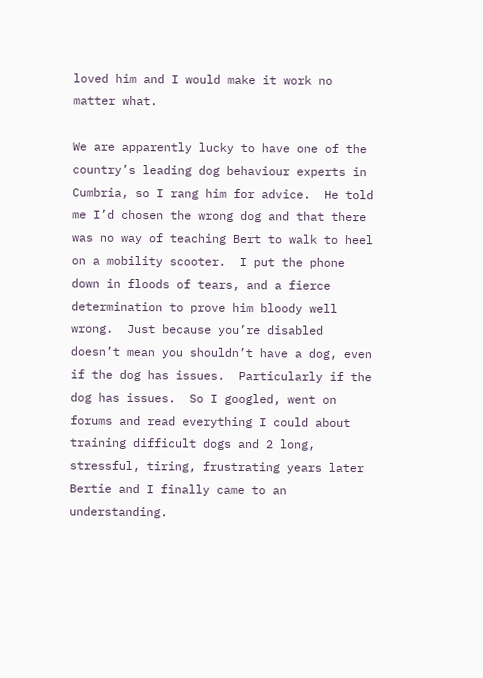loved him and I would make it work no matter what.

We are apparently lucky to have one of the country’s leading dog behaviour experts in Cumbria, so I rang him for advice.  He told me I’d chosen the wrong dog and that there was no way of teaching Bert to walk to heel on a mobility scooter.  I put the phone down in floods of tears, and a fierce determination to prove him bloody well wrong.  Just because you’re disabled doesn’t mean you shouldn’t have a dog, even if the dog has issues.  Particularly if the dog has issues.  So I googled, went on forums and read everything I could about training difficult dogs and 2 long, stressful, tiring, frustrating years later Bertie and I finally came to an understanding.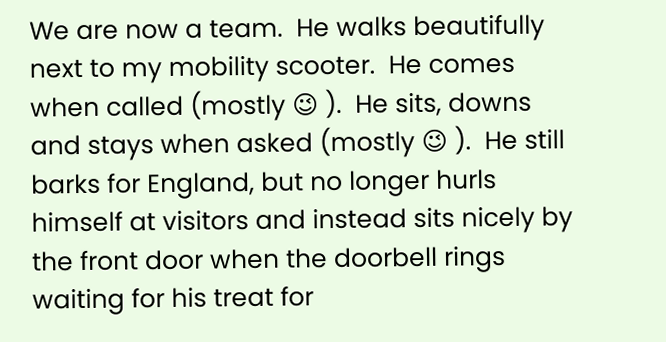We are now a team.  He walks beautifully next to my mobility scooter.  He comes when called (mostly 😉 ).  He sits, downs and stays when asked (mostly 😉 ).  He still barks for England, but no longer hurls himself at visitors and instead sits nicely by the front door when the doorbell rings waiting for his treat for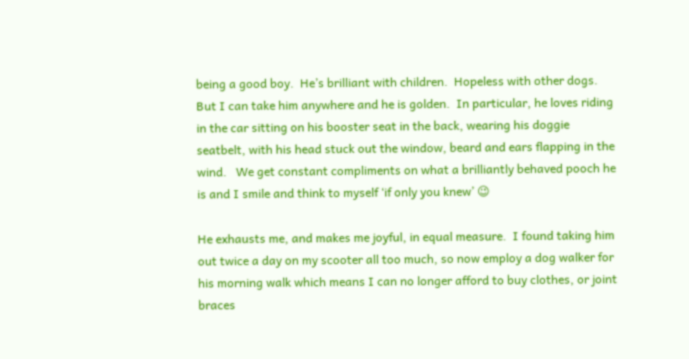being a good boy.  He’s brilliant with children.  Hopeless with other dogs.  But I can take him anywhere and he is golden.  In particular, he loves riding in the car sitting on his booster seat in the back, wearing his doggie seatbelt, with his head stuck out the window, beard and ears flapping in the wind.   We get constant compliments on what a brilliantly behaved pooch he is and I smile and think to myself ‘if only you knew’ 😉

He exhausts me, and makes me joyful, in equal measure.  I found taking him out twice a day on my scooter all too much, so now employ a dog walker for his morning walk which means I can no longer afford to buy clothes, or joint braces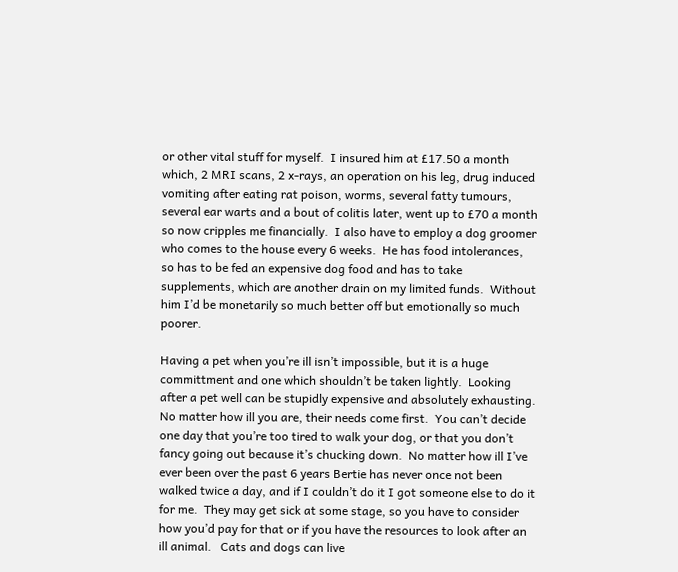or other vital stuff for myself.  I insured him at £17.50 a month which, 2 MRI scans, 2 x-rays, an operation on his leg, drug induced vomiting after eating rat poison, worms, several fatty tumours, several ear warts and a bout of colitis later, went up to £70 a month so now cripples me financially.  I also have to employ a dog groomer who comes to the house every 6 weeks.  He has food intolerances, so has to be fed an expensive dog food and has to take supplements, which are another drain on my limited funds.  Without him I’d be monetarily so much better off but emotionally so much poorer.

Having a pet when you’re ill isn’t impossible, but it is a huge committment and one which shouldn’t be taken lightly.  Looking after a pet well can be stupidly expensive and absolutely exhausting.  No matter how ill you are, their needs come first.  You can’t decide one day that you’re too tired to walk your dog, or that you don’t fancy going out because it’s chucking down.  No matter how ill I’ve ever been over the past 6 years Bertie has never once not been walked twice a day, and if I couldn’t do it I got someone else to do it for me.  They may get sick at some stage, so you have to consider how you’d pay for that or if you have the resources to look after an ill animal.   Cats and dogs can live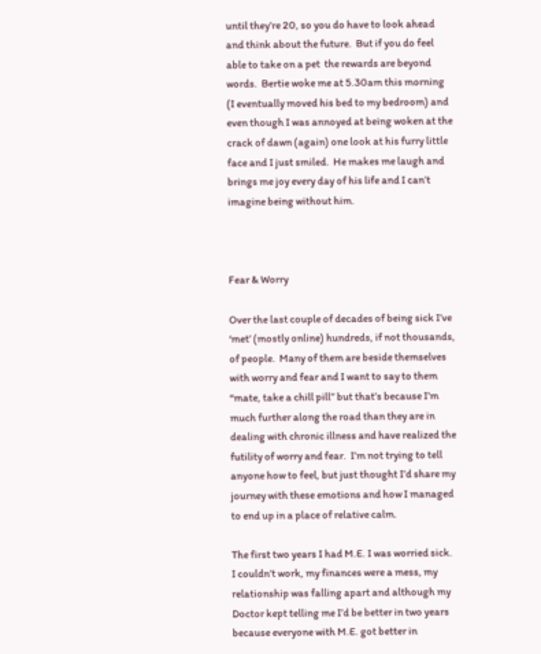until they’re 20, so you do have to look ahead and think about the future.  But if you do feel able to take on a pet  the rewards are beyond words.  Bertie woke me at 5.30am this morning (I eventually moved his bed to my bedroom) and even though I was annoyed at being woken at the crack of dawn (again) one look at his furry little face and I just smiled.  He makes me laugh and brings me joy every day of his life and I can’t imagine being without him.



Fear & Worry

Over the last couple of decades of being sick I’ve ‘met’ (mostly online) hundreds, if not thousands, of people.  Many of them are beside themselves with worry and fear and I want to say to them “mate, take a chill pill” but that’s because I’m much further along the road than they are in dealing with chronic illness and have realized the futility of worry and fear.  I’m not trying to tell anyone how to feel, but just thought I’d share my journey with these emotions and how I managed to end up in a place of relative calm.

The first two years I had M.E. I was worried sick.  I couldn’t work, my finances were a mess, my relationship was falling apart and although my Doctor kept telling me I’d be better in two years because everyone with M.E. got better in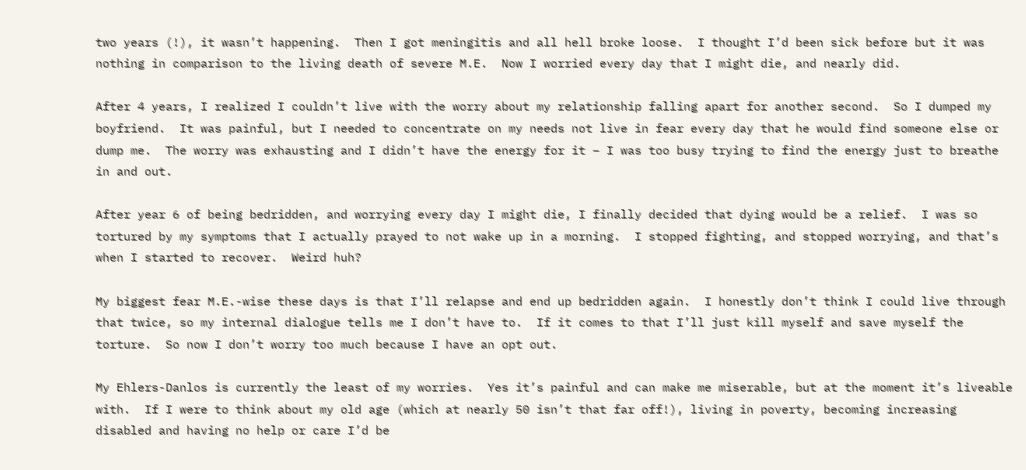two years (!), it wasn’t happening.  Then I got meningitis and all hell broke loose.  I thought I’d been sick before but it was nothing in comparison to the living death of severe M.E.  Now I worried every day that I might die, and nearly did.

After 4 years, I realized I couldn’t live with the worry about my relationship falling apart for another second.  So I dumped my boyfriend.  It was painful, but I needed to concentrate on my needs not live in fear every day that he would find someone else or dump me.  The worry was exhausting and I didn’t have the energy for it – I was too busy trying to find the energy just to breathe in and out.

After year 6 of being bedridden, and worrying every day I might die, I finally decided that dying would be a relief.  I was so tortured by my symptoms that I actually prayed to not wake up in a morning.  I stopped fighting, and stopped worrying, and that’s when I started to recover.  Weird huh?

My biggest fear M.E.-wise these days is that I’ll relapse and end up bedridden again.  I honestly don’t think I could live through that twice, so my internal dialogue tells me I don’t have to.  If it comes to that I’ll just kill myself and save myself the torture.  So now I don’t worry too much because I have an opt out.

My Ehlers-Danlos is currently the least of my worries.  Yes it’s painful and can make me miserable, but at the moment it’s liveable with.  If I were to think about my old age (which at nearly 50 isn’t that far off!), living in poverty, becoming increasing disabled and having no help or care I’d be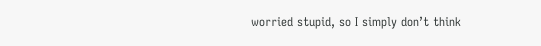worried stupid, so I simply don’t think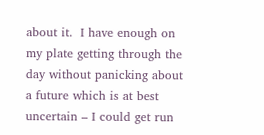about it.  I have enough on my plate getting through the day without panicking about a future which is at best uncertain – I could get run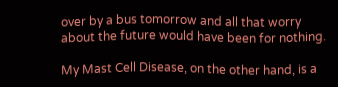over by a bus tomorrow and all that worry about the future would have been for nothing.

My Mast Cell Disease, on the other hand, is a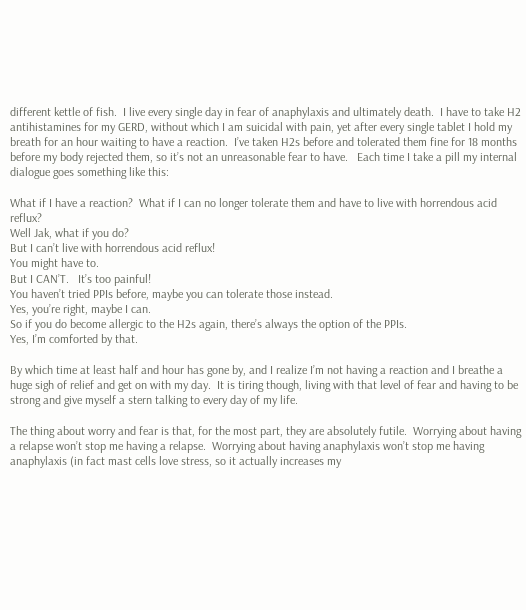different kettle of fish.  I live every single day in fear of anaphylaxis and ultimately death.  I have to take H2 antihistamines for my GERD, without which I am suicidal with pain, yet after every single tablet I hold my breath for an hour waiting to have a reaction.  I’ve taken H2s before and tolerated them fine for 18 months before my body rejected them, so it’s not an unreasonable fear to have.   Each time I take a pill my internal dialogue goes something like this:

What if I have a reaction?  What if I can no longer tolerate them and have to live with horrendous acid reflux?
Well Jak, what if you do?
But I can’t live with horrendous acid reflux!
You might have to.
But I CAN’T.   It’s too painful!
You haven’t tried PPIs before, maybe you can tolerate those instead.
Yes, you’re right, maybe I can.
So if you do become allergic to the H2s again, there’s always the option of the PPIs.
Yes, I’m comforted by that.

By which time at least half and hour has gone by, and I realize I’m not having a reaction and I breathe a huge sigh of relief and get on with my day.  It is tiring though, living with that level of fear and having to be strong and give myself a stern talking to every day of my life.

The thing about worry and fear is that, for the most part, they are absolutely futile.  Worrying about having a relapse won’t stop me having a relapse.  Worrying about having anaphylaxis won’t stop me having anaphylaxis (in fact mast cells love stress, so it actually increases my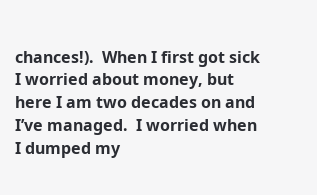chances!).  When I first got sick I worried about money, but here I am two decades on and I’ve managed.  I worried when I dumped my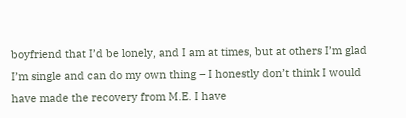boyfriend that I’d be lonely, and I am at times, but at others I’m glad I’m single and can do my own thing – I honestly don’t think I would have made the recovery from M.E. I have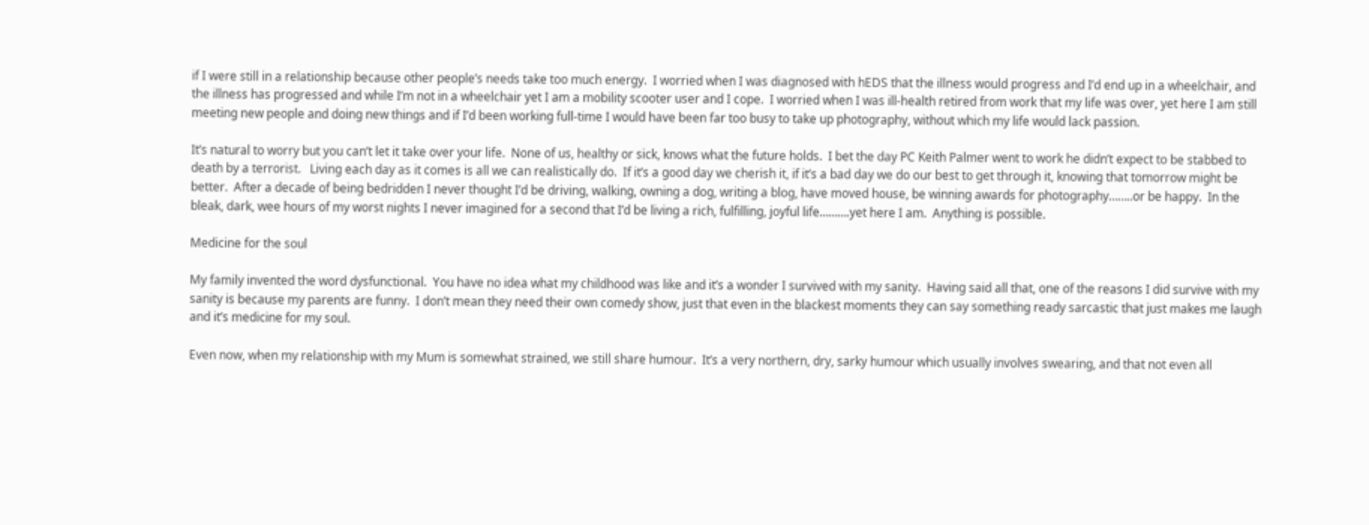if I were still in a relationship because other people’s needs take too much energy.  I worried when I was diagnosed with hEDS that the illness would progress and I’d end up in a wheelchair, and the illness has progressed and while I’m not in a wheelchair yet I am a mobility scooter user and I cope.  I worried when I was ill-health retired from work that my life was over, yet here I am still meeting new people and doing new things and if I’d been working full-time I would have been far too busy to take up photography, without which my life would lack passion.

It’s natural to worry but you can’t let it take over your life.  None of us, healthy or sick, knows what the future holds.  I bet the day PC Keith Palmer went to work he didn’t expect to be stabbed to death by a terrorist.   Living each day as it comes is all we can realistically do.  If it’s a good day we cherish it, if it’s a bad day we do our best to get through it, knowing that tomorrow might be better.  After a decade of being bedridden I never thought I’d be driving, walking, owning a dog, writing a blog, have moved house, be winning awards for photography……..or be happy.  In the bleak, dark, wee hours of my worst nights I never imagined for a second that I’d be living a rich, fulfilling, joyful life……….yet here I am.  Anything is possible.

Medicine for the soul

My family invented the word dysfunctional.  You have no idea what my childhood was like and it’s a wonder I survived with my sanity.  Having said all that, one of the reasons I did survive with my sanity is because my parents are funny.  I don’t mean they need their own comedy show, just that even in the blackest moments they can say something ready sarcastic that just makes me laugh and it’s medicine for my soul.

Even now, when my relationship with my Mum is somewhat strained, we still share humour.  It’s a very northern, dry, sarky humour which usually involves swearing, and that not even all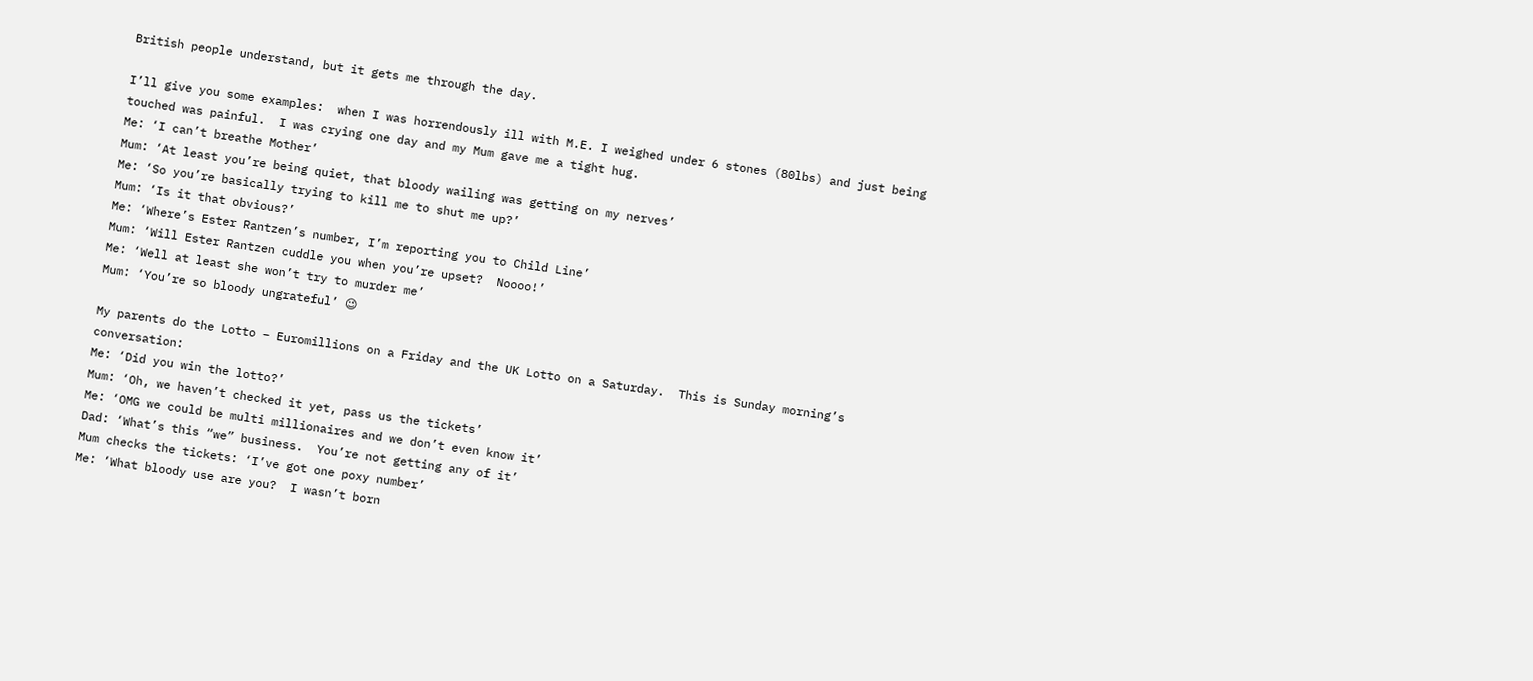British people understand, but it gets me through the day.

I’ll give you some examples:  when I was horrendously ill with M.E. I weighed under 6 stones (80lbs) and just being touched was painful.  I was crying one day and my Mum gave me a tight hug.
Me: ‘I can’t breathe Mother’
Mum: ‘At least you’re being quiet, that bloody wailing was getting on my nerves’
Me: ‘So you’re basically trying to kill me to shut me up?’
Mum: ‘Is it that obvious?’
Me: ‘Where’s Ester Rantzen’s number, I’m reporting you to Child Line’
Mum: ‘Will Ester Rantzen cuddle you when you’re upset?  Noooo!’
Me: ‘Well at least she won’t try to murder me’
Mum: ‘You’re so bloody ungrateful’ 😉

My parents do the Lotto – Euromillions on a Friday and the UK Lotto on a Saturday.  This is Sunday morning’s conversation:
Me: ‘Did you win the lotto?’
Mum: ‘Oh, we haven’t checked it yet, pass us the tickets’
Me: ‘OMG we could be multi millionaires and we don’t even know it’
Dad: ‘What’s this “we” business.  You’re not getting any of it’
Mum checks the tickets: ‘I’ve got one poxy number’
Me: ‘What bloody use are you?  I wasn’t born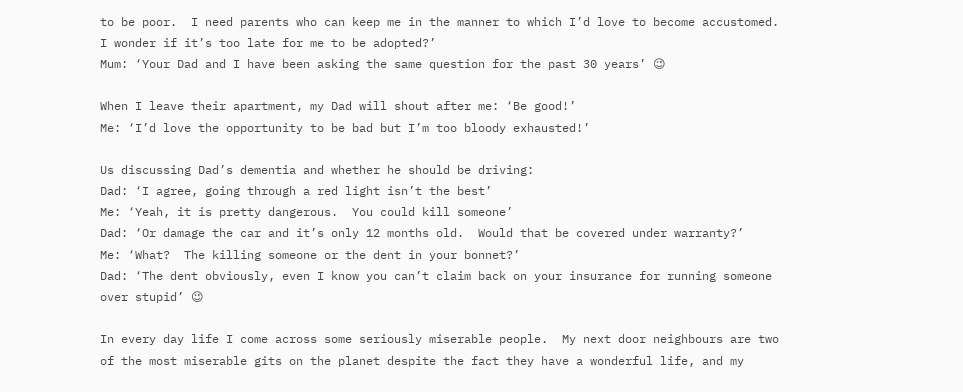to be poor.  I need parents who can keep me in the manner to which I’d love to become accustomed.  I wonder if it’s too late for me to be adopted?’
Mum: ‘Your Dad and I have been asking the same question for the past 30 years’ 😉

When I leave their apartment, my Dad will shout after me: ‘Be good!’
Me: ‘I’d love the opportunity to be bad but I’m too bloody exhausted!’

Us discussing Dad’s dementia and whether he should be driving:
Dad: ‘I agree, going through a red light isn’t the best’
Me: ‘Yeah, it is pretty dangerous.  You could kill someone’
Dad: ‘Or damage the car and it’s only 12 months old.  Would that be covered under warranty?’
Me: ‘What?  The killing someone or the dent in your bonnet?’
Dad: ‘The dent obviously, even I know you can’t claim back on your insurance for running someone over stupid’ 😉

In every day life I come across some seriously miserable people.  My next door neighbours are two of the most miserable gits on the planet despite the fact they have a wonderful life, and my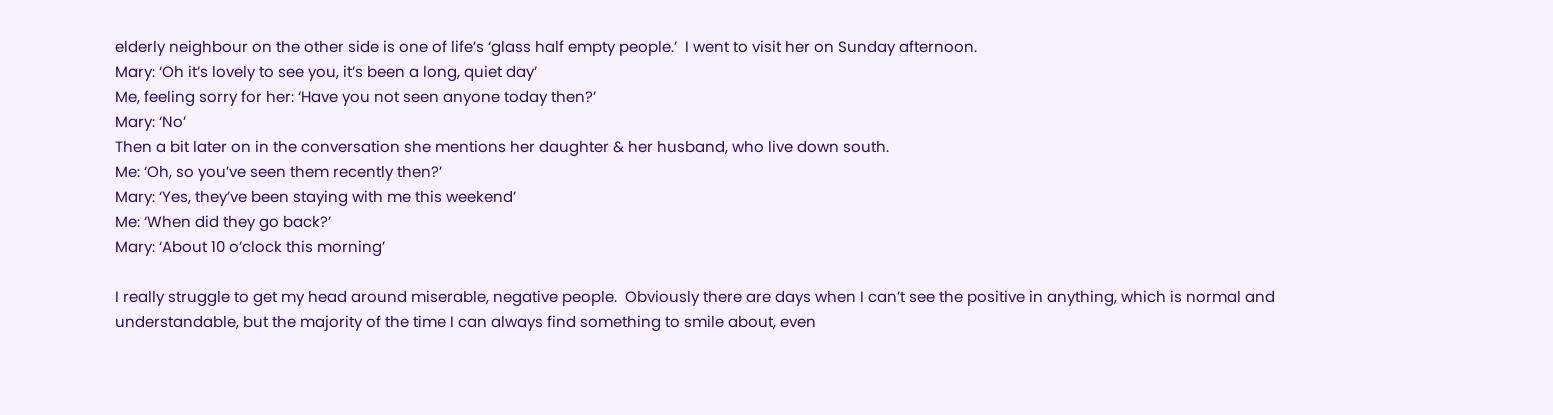elderly neighbour on the other side is one of life’s ‘glass half empty people.’  I went to visit her on Sunday afternoon.
Mary: ‘Oh it’s lovely to see you, it’s been a long, quiet day’
Me, feeling sorry for her: ‘Have you not seen anyone today then?’
Mary: ‘No’
Then a bit later on in the conversation she mentions her daughter & her husband, who live down south.
Me: ‘Oh, so you’ve seen them recently then?’
Mary: ‘Yes, they’ve been staying with me this weekend’
Me: ‘When did they go back?’
Mary: ‘About 10 o’clock this morning’

I really struggle to get my head around miserable, negative people.  Obviously there are days when I can’t see the positive in anything, which is normal and understandable, but the majority of the time I can always find something to smile about, even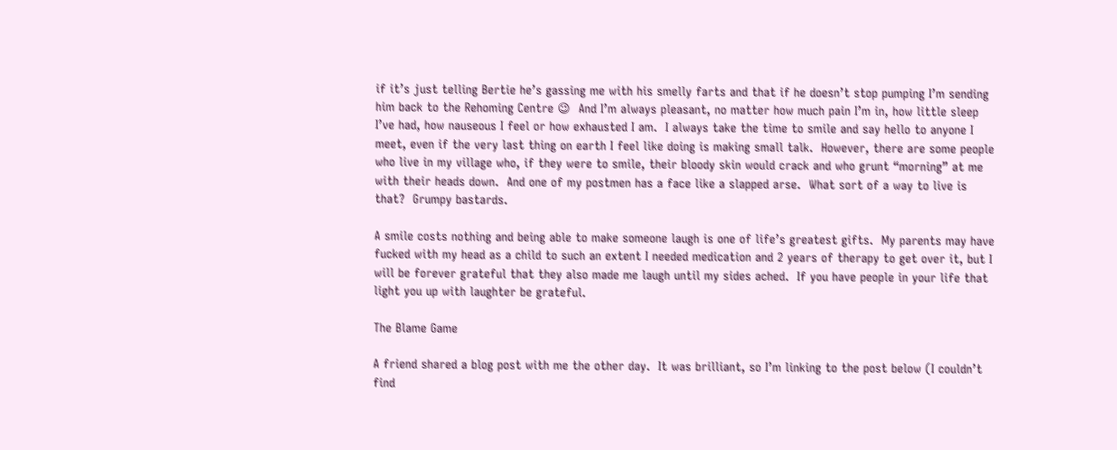if it’s just telling Bertie he’s gassing me with his smelly farts and that if he doesn’t stop pumping I’m sending him back to the Rehoming Centre 😉  And I’m always pleasant, no matter how much pain I’m in, how little sleep I’ve had, how nauseous I feel or how exhausted I am.  I always take the time to smile and say hello to anyone I meet, even if the very last thing on earth I feel like doing is making small talk.  However, there are some people who live in my village who, if they were to smile, their bloody skin would crack and who grunt “morning” at me with their heads down.  And one of my postmen has a face like a slapped arse.  What sort of a way to live is that?  Grumpy bastards.

A smile costs nothing and being able to make someone laugh is one of life’s greatest gifts.  My parents may have fucked with my head as a child to such an extent I needed medication and 2 years of therapy to get over it, but I will be forever grateful that they also made me laugh until my sides ached.  If you have people in your life that light you up with laughter be grateful.

The Blame Game

A friend shared a blog post with me the other day.  It was brilliant, so I’m linking to the post below (I couldn’t find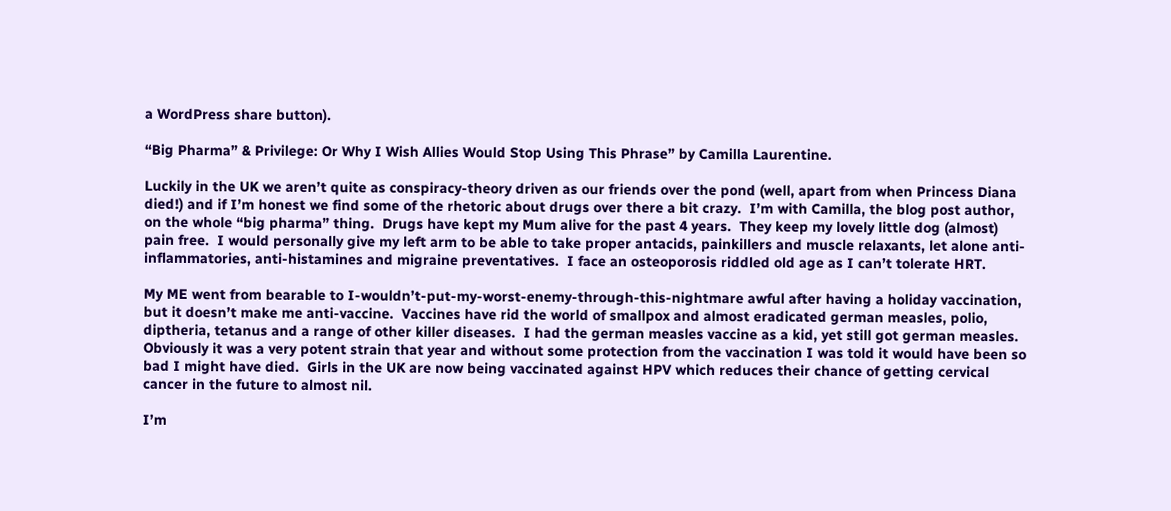a WordPress share button).

“Big Pharma” & Privilege: Or Why I Wish Allies Would Stop Using This Phrase” by Camilla Laurentine.

Luckily in the UK we aren’t quite as conspiracy-theory driven as our friends over the pond (well, apart from when Princess Diana died!) and if I’m honest we find some of the rhetoric about drugs over there a bit crazy.  I’m with Camilla, the blog post author, on the whole “big pharma” thing.  Drugs have kept my Mum alive for the past 4 years.  They keep my lovely little dog (almost) pain free.  I would personally give my left arm to be able to take proper antacids, painkillers and muscle relaxants, let alone anti-inflammatories, anti-histamines and migraine preventatives.  I face an osteoporosis riddled old age as I can’t tolerate HRT.

My ME went from bearable to I-wouldn’t-put-my-worst-enemy-through-this-nightmare awful after having a holiday vaccination, but it doesn’t make me anti-vaccine.  Vaccines have rid the world of smallpox and almost eradicated german measles, polio, diptheria, tetanus and a range of other killer diseases.  I had the german measles vaccine as a kid, yet still got german measles.  Obviously it was a very potent strain that year and without some protection from the vaccination I was told it would have been so bad I might have died.  Girls in the UK are now being vaccinated against HPV which reduces their chance of getting cervical cancer in the future to almost nil.

I’m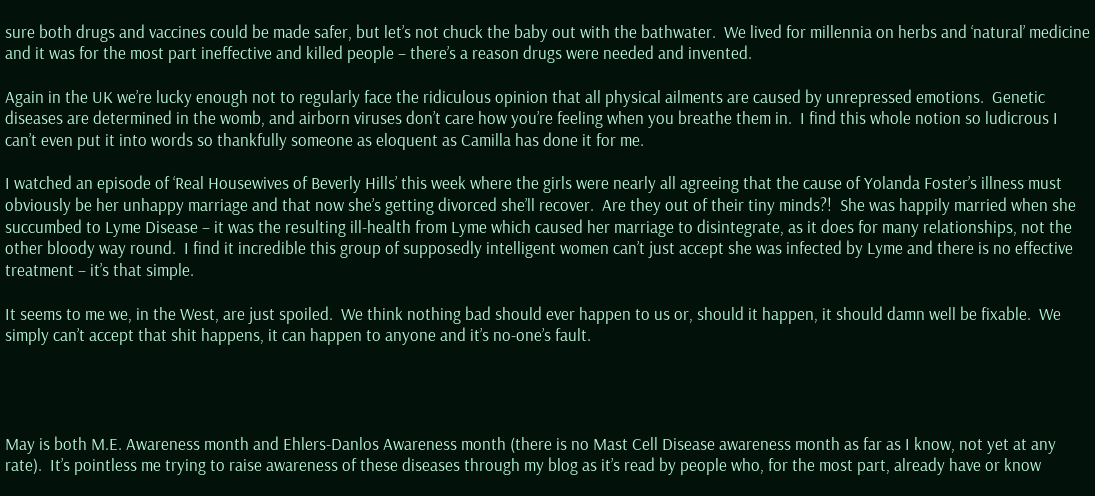sure both drugs and vaccines could be made safer, but let’s not chuck the baby out with the bathwater.  We lived for millennia on herbs and ‘natural’ medicine and it was for the most part ineffective and killed people – there’s a reason drugs were needed and invented.

Again in the UK we’re lucky enough not to regularly face the ridiculous opinion that all physical ailments are caused by unrepressed emotions.  Genetic diseases are determined in the womb, and airborn viruses don’t care how you’re feeling when you breathe them in.  I find this whole notion so ludicrous I can’t even put it into words so thankfully someone as eloquent as Camilla has done it for me.

I watched an episode of ‘Real Housewives of Beverly Hills’ this week where the girls were nearly all agreeing that the cause of Yolanda Foster’s illness must obviously be her unhappy marriage and that now she’s getting divorced she’ll recover.  Are they out of their tiny minds?!  She was happily married when she succumbed to Lyme Disease – it was the resulting ill-health from Lyme which caused her marriage to disintegrate, as it does for many relationships, not the other bloody way round.  I find it incredible this group of supposedly intelligent women can’t just accept she was infected by Lyme and there is no effective treatment – it’s that simple.

It seems to me we, in the West, are just spoiled.  We think nothing bad should ever happen to us or, should it happen, it should damn well be fixable.  We simply can’t accept that shit happens, it can happen to anyone and it’s no-one’s fault.




May is both M.E. Awareness month and Ehlers-Danlos Awareness month (there is no Mast Cell Disease awareness month as far as I know, not yet at any rate).  It’s pointless me trying to raise awareness of these diseases through my blog as it’s read by people who, for the most part, already have or know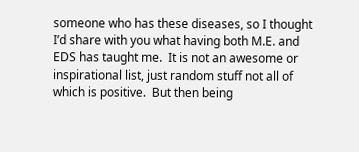someone who has these diseases, so I thought I’d share with you what having both M.E. and EDS has taught me.  It is not an awesome or inspirational list, just random stuff not all of which is positive.  But then being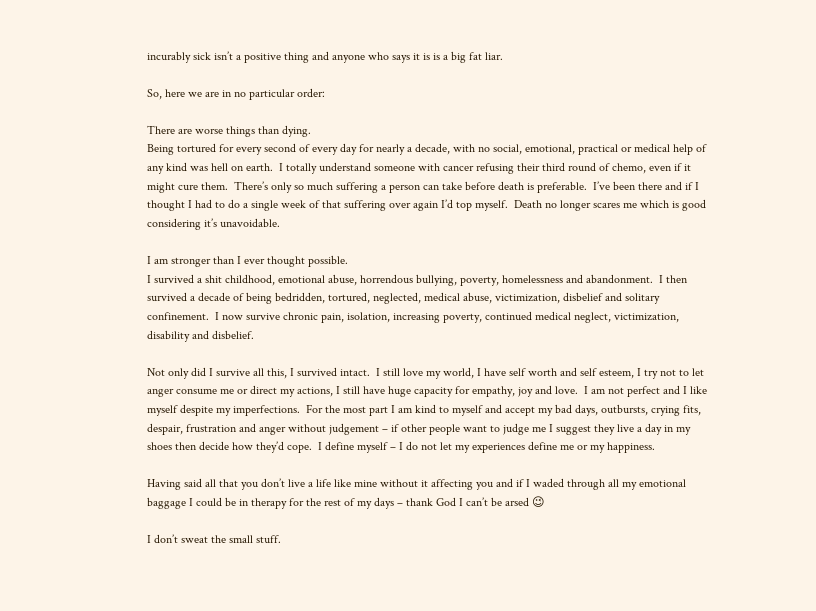incurably sick isn’t a positive thing and anyone who says it is is a big fat liar.

So, here we are in no particular order:

There are worse things than dying.
Being tortured for every second of every day for nearly a decade, with no social, emotional, practical or medical help of any kind was hell on earth.  I totally understand someone with cancer refusing their third round of chemo, even if it might cure them.  There’s only so much suffering a person can take before death is preferable.  I’ve been there and if I thought I had to do a single week of that suffering over again I’d top myself.  Death no longer scares me which is good considering it’s unavoidable.

I am stronger than I ever thought possible.
I survived a shit childhood, emotional abuse, horrendous bullying, poverty, homelessness and abandonment.  I then survived a decade of being bedridden, tortured, neglected, medical abuse, victimization, disbelief and solitary confinement.  I now survive chronic pain, isolation, increasing poverty, continued medical neglect, victimization, disability and disbelief.

Not only did I survive all this, I survived intact.  I still love my world, I have self worth and self esteem, I try not to let anger consume me or direct my actions, I still have huge capacity for empathy, joy and love.  I am not perfect and I like myself despite my imperfections.  For the most part I am kind to myself and accept my bad days, outbursts, crying fits, despair, frustration and anger without judgement – if other people want to judge me I suggest they live a day in my shoes then decide how they’d cope.  I define myself – I do not let my experiences define me or my happiness.

Having said all that you don’t live a life like mine without it affecting you and if I waded through all my emotional baggage I could be in therapy for the rest of my days – thank God I can’t be arsed 😉

I don’t sweat the small stuff.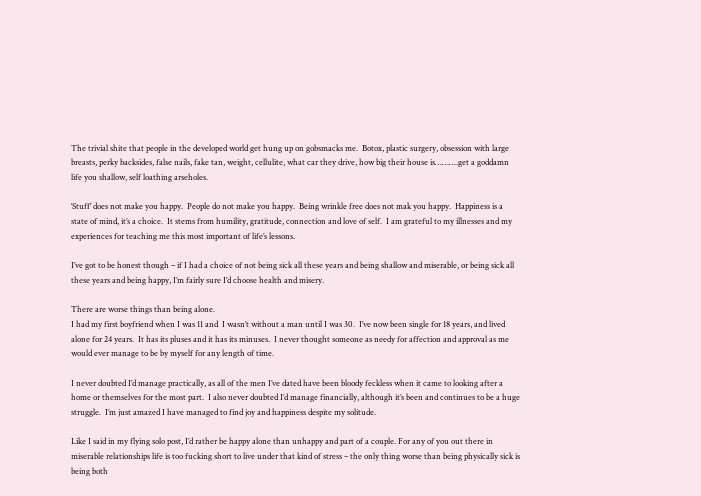The trivial shite that people in the developed world get hung up on gobsmacks me.  Botox, plastic surgery, obsession with large breasts, perky backsides, false nails, fake tan, weight, cellulite, what car they drive, how big their house is……….get a goddamn life you shallow, self loathing arseholes.

‘Stuff’ does not make you happy.  People do not make you happy.  Being wrinkle free does not mak you happy.  Happiness is a state of mind, it’s a choice.  It stems from humility, gratitude, connection and love of self.  I am grateful to my illnesses and my experiences for teaching me this most important of life’s lessons.

I’ve got to be honest though – if I had a choice of not being sick all these years and being shallow and miserable, or being sick all these years and being happy, I’m fairly sure I’d choose health and misery.

There are worse things than being alone.
I had my first boyfriend when I was 11 and  I wasn’t without a man until I was 30.  I’ve now been single for 18 years, and lived alone for 24 years.  It has its pluses and it has its minuses.  I never thought someone as needy for affection and approval as me would ever manage to be by myself for any length of time.

I never doubted I’d manage practically, as all of the men I’ve dated have been bloody feckless when it came to looking after a home or themselves for the most part.  I also never doubted I’d manage financially, although it’s been and continues to be a huge struggle.  I’m just amazed I have managed to find joy and happiness despite my solitude.

Like I said in my flying solo post, I’d rather be happy alone than unhappy and part of a couple. For any of you out there in miserable relationships life is too fucking short to live under that kind of stress – the only thing worse than being physically sick is being both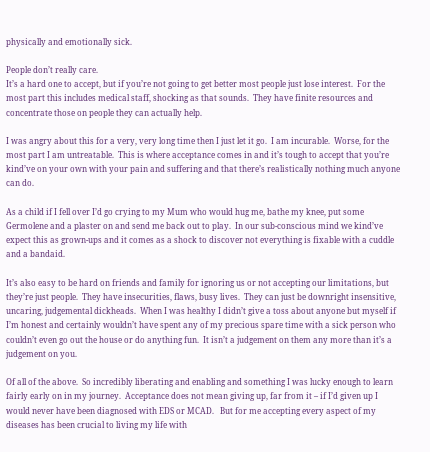physically and emotionally sick.

People don’t really care.
It’s a hard one to accept, but if you’re not going to get better most people just lose interest.  For the most part this includes medical staff, shocking as that sounds.  They have finite resources and concentrate those on people they can actually help.

I was angry about this for a very, very long time then I just let it go.  I am incurable.  Worse, for the most part I am untreatable.  This is where acceptance comes in and it’s tough to accept that you’re kind’ve on your own with your pain and suffering and that there’s realistically nothing much anyone can do.

As a child if I fell over I’d go crying to my Mum who would hug me, bathe my knee, put some Germolene and a plaster on and send me back out to play.  In our sub-conscious mind we kind’ve expect this as grown-ups and it comes as a shock to discover not everything is fixable with a cuddle and a bandaid.

It’s also easy to be hard on friends and family for ignoring us or not accepting our limitations, but they’re just people.  They have insecurities, flaws, busy lives.  They can just be downright insensitive, uncaring, judgemental dickheads.  When I was healthy I didn’t give a toss about anyone but myself if I’m honest and certainly wouldn’t have spent any of my precious spare time with a sick person who couldn’t even go out the house or do anything fun.  It isn’t a judgement on them any more than it’s a judgement on you.

Of all of the above.  So incredibly liberating and enabling and something I was lucky enough to learn fairly early on in my journey.  Acceptance does not mean giving up, far from it – if I’d given up I would never have been diagnosed with EDS or MCAD.   But for me accepting every aspect of my diseases has been crucial to living my life with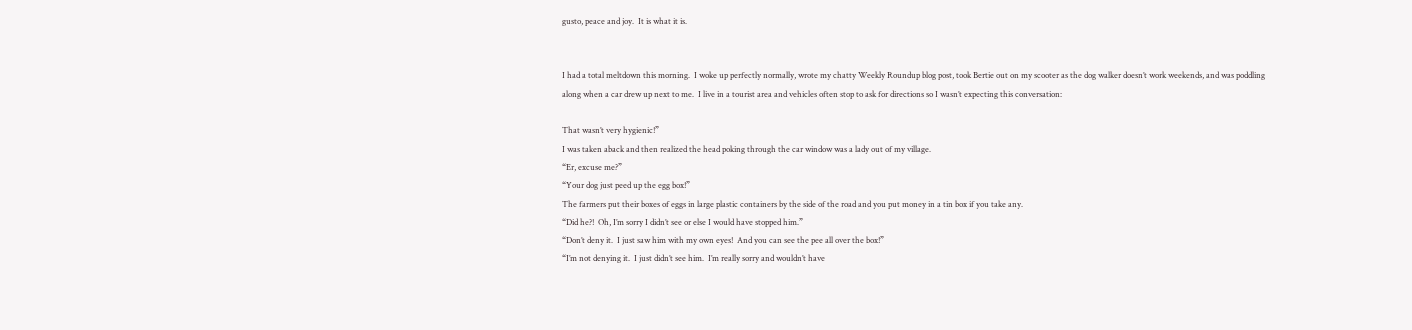gusto, peace and joy.  It is what it is.


I had a total meltdown this morning.  I woke up perfectly normally, wrote my chatty Weekly Roundup blog post, took Bertie out on my scooter as the dog walker doesn’t work weekends, and was poddling along when a car drew up next to me.  I live in a tourist area and vehicles often stop to ask for directions so I wasn’t expecting this conversation:

That wasn’t very hygienic!”
I was taken aback and then realized the head poking through the car window was a lady out of my village.
“Er, excuse me?”
“Your dog just peed up the egg box!”
The farmers put their boxes of eggs in large plastic containers by the side of the road and you put money in a tin box if you take any.
“Did he?!  Oh, I’m sorry I didn’t see or else I would have stopped him.”
“Don’t deny it.  I just saw him with my own eyes!  And you can see the pee all over the box!”
“I’m not denying it.  I just didn’t see him.  I’m really sorry and wouldn’t have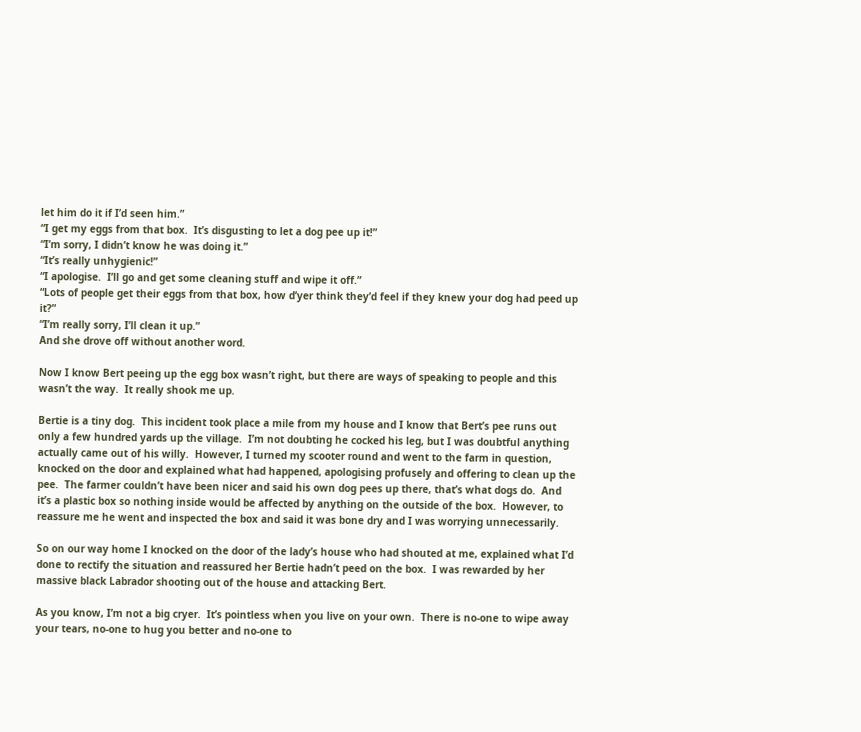let him do it if I’d seen him.”
“I get my eggs from that box.  It’s disgusting to let a dog pee up it!”
“I’m sorry, I didn’t know he was doing it.”
“It’s really unhygienic!”
“I apologise.  I’ll go and get some cleaning stuff and wipe it off.”
“Lots of people get their eggs from that box, how d’yer think they’d feel if they knew your dog had peed up it?”
“I’m really sorry, I’ll clean it up.”
And she drove off without another word.

Now I know Bert peeing up the egg box wasn’t right, but there are ways of speaking to people and this wasn’t the way.  It really shook me up.

Bertie is a tiny dog.  This incident took place a mile from my house and I know that Bert’s pee runs out only a few hundred yards up the village.  I’m not doubting he cocked his leg, but I was doubtful anything actually came out of his willy.  However, I turned my scooter round and went to the farm in question, knocked on the door and explained what had happened, apologising profusely and offering to clean up the pee.  The farmer couldn’t have been nicer and said his own dog pees up there, that’s what dogs do.  And it’s a plastic box so nothing inside would be affected by anything on the outside of the box.  However, to reassure me he went and inspected the box and said it was bone dry and I was worrying unnecessarily.

So on our way home I knocked on the door of the lady’s house who had shouted at me, explained what I’d done to rectify the situation and reassured her Bertie hadn’t peed on the box.  I was rewarded by her massive black Labrador shooting out of the house and attacking Bert.

As you know, I’m not a big cryer.  It’s pointless when you live on your own.  There is no-one to wipe away your tears, no-one to hug you better and no-one to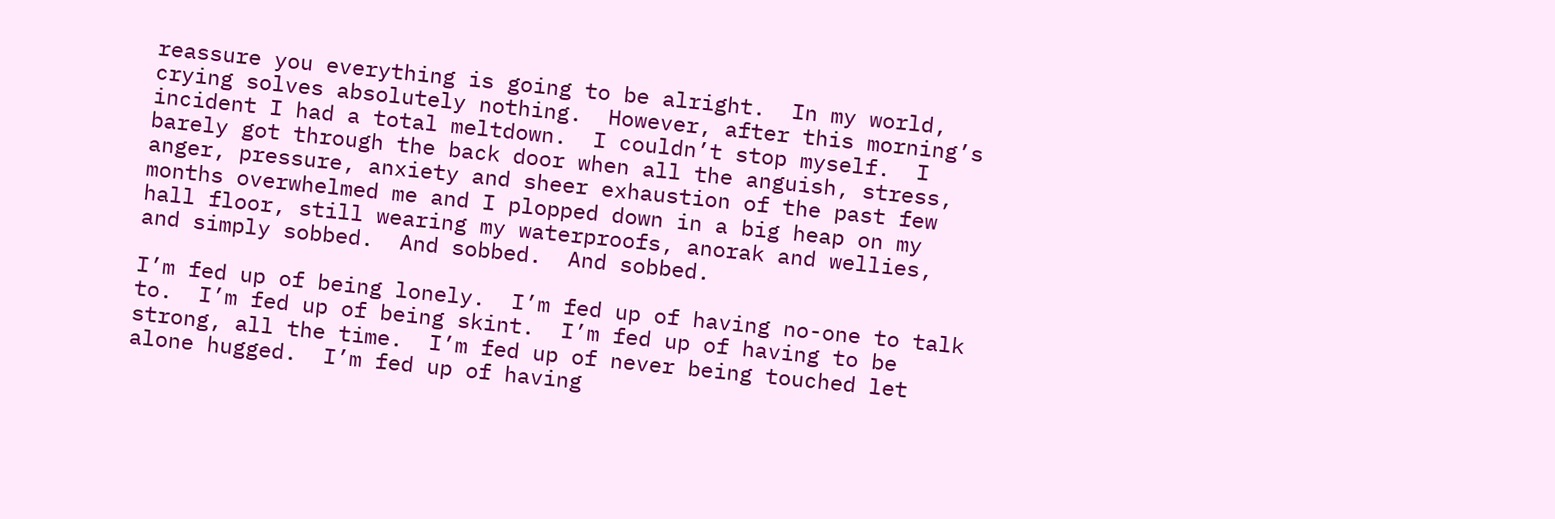reassure you everything is going to be alright.  In my world, crying solves absolutely nothing.  However, after this morning’s incident I had a total meltdown.  I couldn’t stop myself.  I barely got through the back door when all the anguish, stress, anger, pressure, anxiety and sheer exhaustion of the past few months overwhelmed me and I plopped down in a big heap on my hall floor, still wearing my waterproofs, anorak and wellies, and simply sobbed.  And sobbed.  And sobbed.

I’m fed up of being lonely.  I’m fed up of having no-one to talk to.  I’m fed up of being skint.  I’m fed up of having to be strong, all the time.  I’m fed up of never being touched let alone hugged.  I’m fed up of having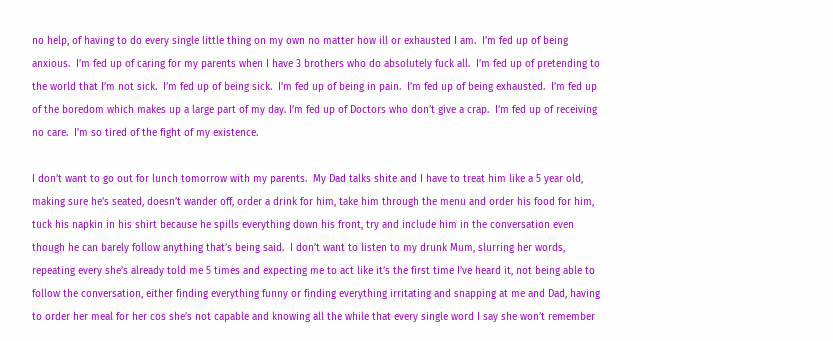no help, of having to do every single little thing on my own no matter how ill or exhausted I am.  I’m fed up of being anxious.  I’m fed up of caring for my parents when I have 3 brothers who do absolutely fuck all.  I’m fed up of pretending to the world that I’m not sick.  I’m fed up of being sick.  I’m fed up of being in pain.  I’m fed up of being exhausted.  I’m fed up of the boredom which makes up a large part of my day. I’m fed up of Doctors who don’t give a crap.  I’m fed up of receiving no care.  I’m so tired of the fight of my existence.

I don’t want to go out for lunch tomorrow with my parents.  My Dad talks shite and I have to treat him like a 5 year old, making sure he’s seated, doesn’t wander off, order a drink for him, take him through the menu and order his food for him, tuck his napkin in his shirt because he spills everything down his front, try and include him in the conversation even though he can barely follow anything that’s being said.  I don’t want to listen to my drunk Mum, slurring her words, repeating every she’s already told me 5 times and expecting me to act like it’s the first time I’ve heard it, not being able to follow the conversation, either finding everything funny or finding everything irritating and snapping at me and Dad, having to order her meal for her cos she’s not capable and knowing all the while that every single word I say she won’t remember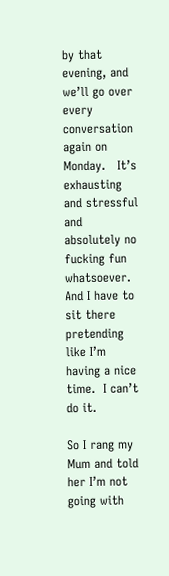by that evening, and we’ll go over every conversation again on Monday.   It’s exhausting and stressful and absolutely no fucking fun whatsoever.  And I have to sit there pretending like I’m having a nice time.  I can’t do it.

So I rang my Mum and told her I’m not going with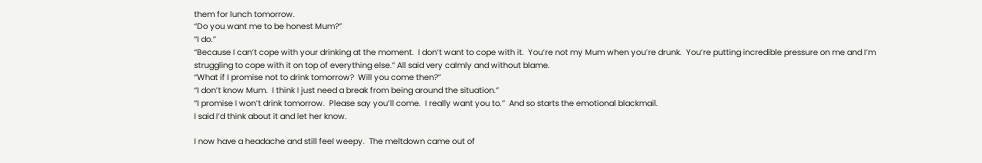them for lunch tomorrow.
“Do you want me to be honest Mum?”
“I do.”
“Because I can’t cope with your drinking at the moment.  I don’t want to cope with it.  You’re not my Mum when you’re drunk.  You’re putting incredible pressure on me and I’m struggling to cope with it on top of everything else.” All said very calmly and without blame.
“What if I promise not to drink tomorrow?  Will you come then?”
“I don’t know Mum.  I think I just need a break from being around the situation.”
“I promise I won’t drink tomorrow.  Please say you’ll come.  I really want you to.”  And so starts the emotional blackmail.
I said I’d think about it and let her know.

I now have a headache and still feel weepy.  The meltdown came out of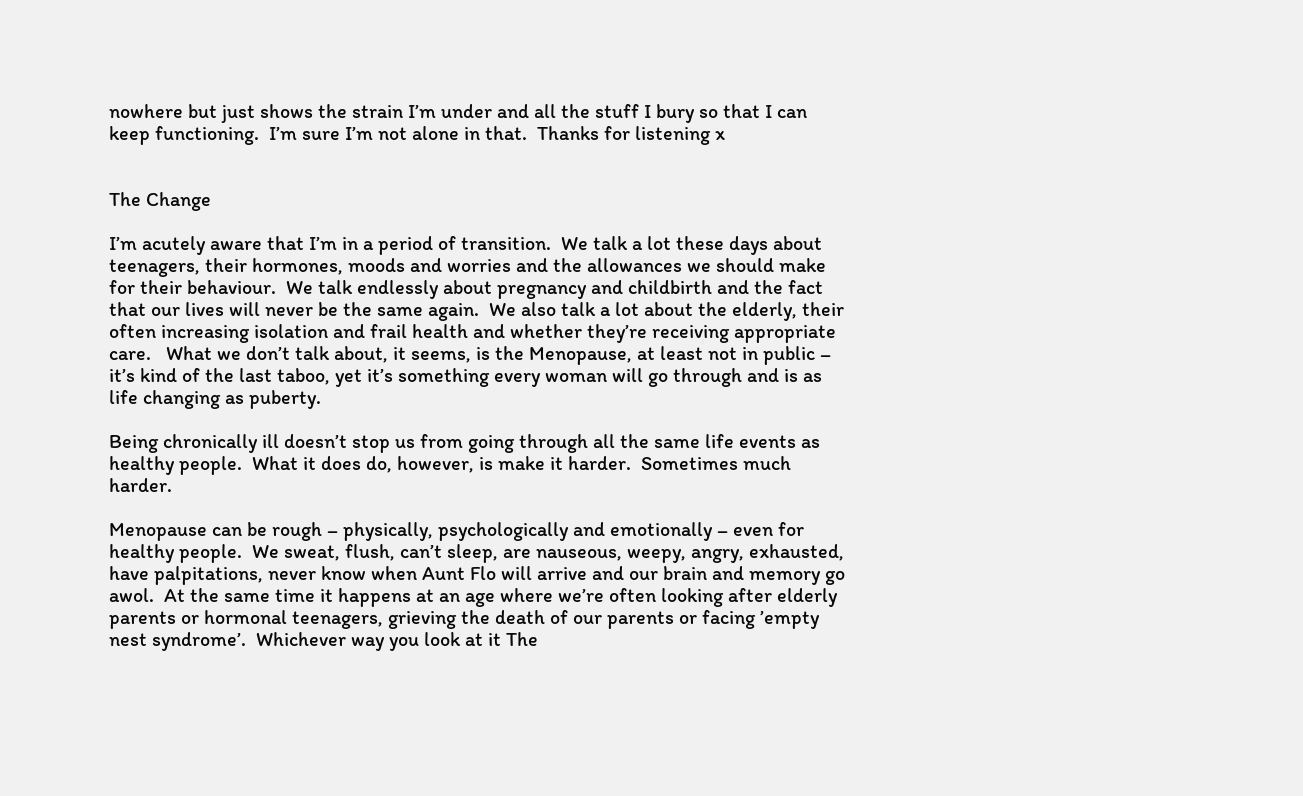nowhere but just shows the strain I’m under and all the stuff I bury so that I can keep functioning.  I’m sure I’m not alone in that.  Thanks for listening x


The Change

I’m acutely aware that I’m in a period of transition.  We talk a lot these days about teenagers, their hormones, moods and worries and the allowances we should make for their behaviour.  We talk endlessly about pregnancy and childbirth and the fact that our lives will never be the same again.  We also talk a lot about the elderly, their often increasing isolation and frail health and whether they’re receiving appropriate care.   What we don’t talk about, it seems, is the Menopause, at least not in public – it’s kind of the last taboo, yet it’s something every woman will go through and is as life changing as puberty.

Being chronically ill doesn’t stop us from going through all the same life events as healthy people.  What it does do, however, is make it harder.  Sometimes much harder.

Menopause can be rough – physically, psychologically and emotionally – even for healthy people.  We sweat, flush, can’t sleep, are nauseous, weepy, angry, exhausted, have palpitations, never know when Aunt Flo will arrive and our brain and memory go awol.  At the same time it happens at an age where we’re often looking after elderly parents or hormonal teenagers, grieving the death of our parents or facing ’empty nest syndrome’.  Whichever way you look at it The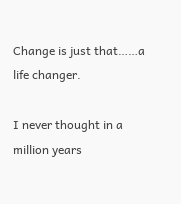Change is just that……a life changer.

I never thought in a million years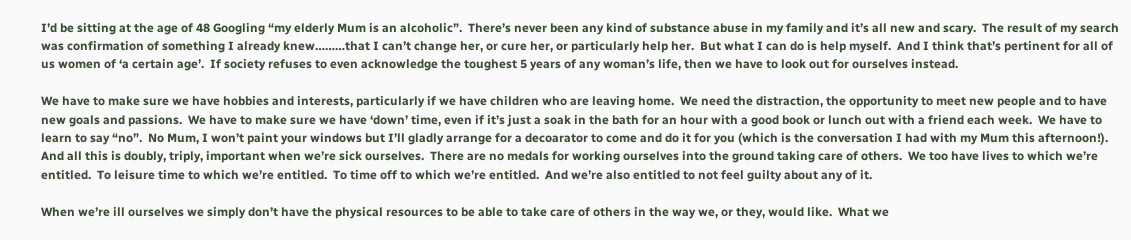I’d be sitting at the age of 48 Googling “my elderly Mum is an alcoholic”.  There’s never been any kind of substance abuse in my family and it’s all new and scary.  The result of my search was confirmation of something I already knew………that I can’t change her, or cure her, or particularly help her.  But what I can do is help myself.  And I think that’s pertinent for all of us women of ‘a certain age’.  If society refuses to even acknowledge the toughest 5 years of any woman’s life, then we have to look out for ourselves instead.

We have to make sure we have hobbies and interests, particularly if we have children who are leaving home.  We need the distraction, the opportunity to meet new people and to have new goals and passions.  We have to make sure we have ‘down’ time, even if it’s just a soak in the bath for an hour with a good book or lunch out with a friend each week.  We have to learn to say “no”.  No Mum, I won’t paint your windows but I’ll gladly arrange for a decoarator to come and do it for you (which is the conversation I had with my Mum this afternoon!).  And all this is doubly, triply, important when we’re sick ourselves.  There are no medals for working ourselves into the ground taking care of others.  We too have lives to which we’re entitled.  To leisure time to which we’re entitled.  To time off to which we’re entitled.  And we’re also entitled to not feel guilty about any of it.

When we’re ill ourselves we simply don’t have the physical resources to be able to take care of others in the way we, or they, would like.  What we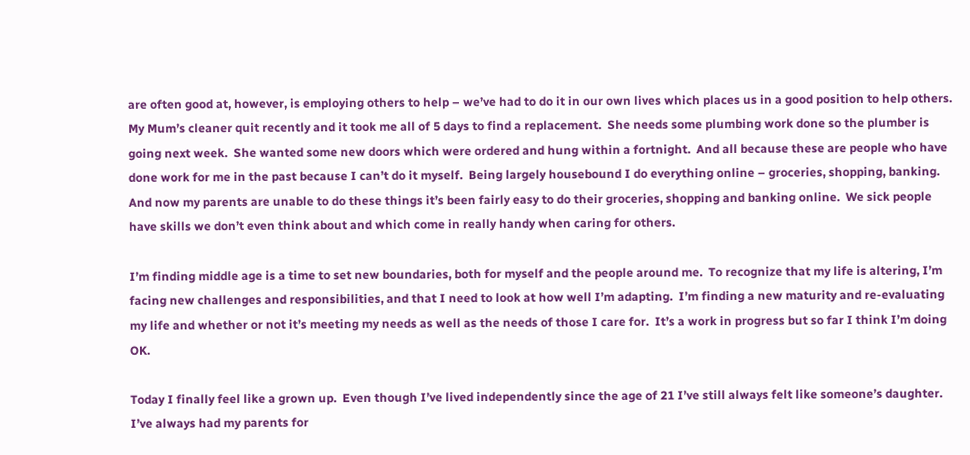are often good at, however, is employing others to help – we’ve had to do it in our own lives which places us in a good position to help others.  My Mum’s cleaner quit recently and it took me all of 5 days to find a replacement.  She needs some plumbing work done so the plumber is going next week.  She wanted some new doors which were ordered and hung within a fortnight.  And all because these are people who have done work for me in the past because I can’t do it myself.  Being largely housebound I do everything online – groceries, shopping, banking.  And now my parents are unable to do these things it’s been fairly easy to do their groceries, shopping and banking online.  We sick people have skills we don’t even think about and which come in really handy when caring for others.

I’m finding middle age is a time to set new boundaries, both for myself and the people around me.  To recognize that my life is altering, I’m facing new challenges and responsibilities, and that I need to look at how well I’m adapting.  I’m finding a new maturity and re-evaluating my life and whether or not it’s meeting my needs as well as the needs of those I care for.  It’s a work in progress but so far I think I’m doing OK.

Today I finally feel like a grown up.  Even though I’ve lived independently since the age of 21 I’ve still always felt like someone’s daughter.  I’ve always had my parents for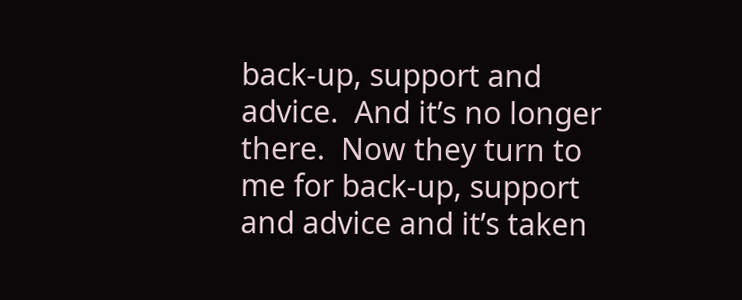back-up, support and advice.  And it’s no longer there.  Now they turn to me for back-up, support and advice and it’s taken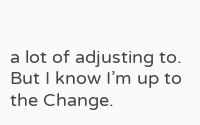a lot of adjusting to.  But I know I’m up to the Change.